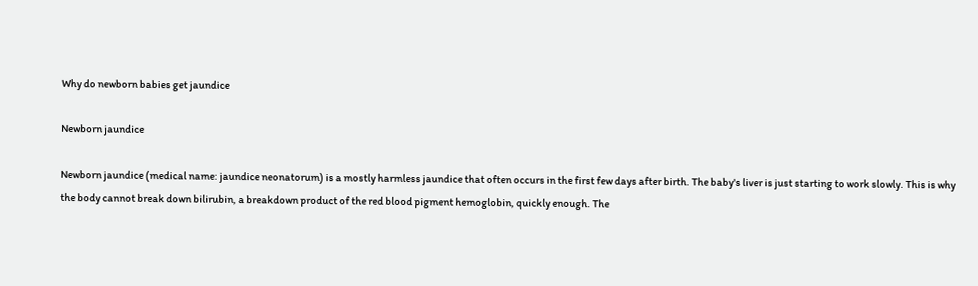Why do newborn babies get jaundice

Newborn jaundice

Newborn jaundice (medical name: jaundice neonatorum) is a mostly harmless jaundice that often occurs in the first few days after birth. The baby's liver is just starting to work slowly. This is why the body cannot break down bilirubin, a breakdown product of the red blood pigment hemoglobin, quickly enough. The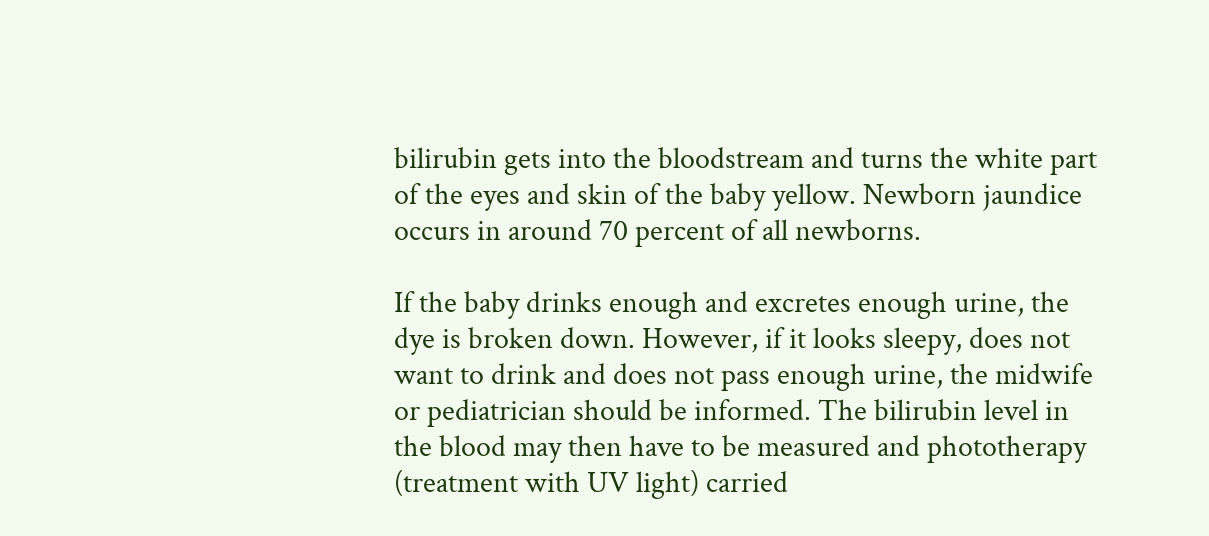bilirubin gets into the bloodstream and turns the white part of the eyes and skin of the baby yellow. Newborn jaundice occurs in around 70 percent of all newborns.

If the baby drinks enough and excretes enough urine, the dye is broken down. However, if it looks sleepy, does not want to drink and does not pass enough urine, the midwife or pediatrician should be informed. The bilirubin level in the blood may then have to be measured and phototherapy (treatment with UV light) carried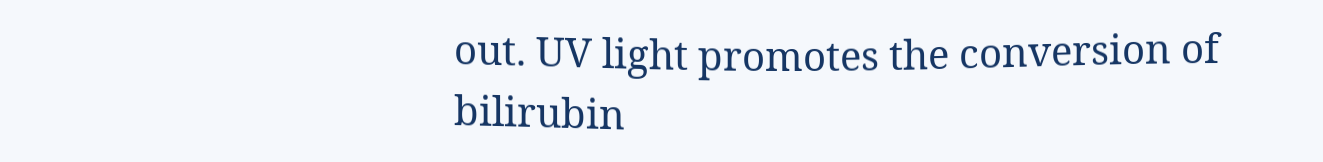out. UV light promotes the conversion of bilirubin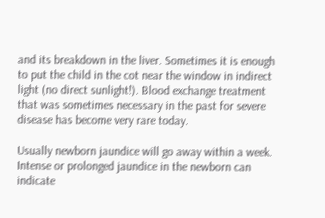and its breakdown in the liver. Sometimes it is enough to put the child in the cot near the window in indirect light (no direct sunlight!). Blood exchange treatment that was sometimes necessary in the past for severe disease has become very rare today.

Usually newborn jaundice will go away within a week. Intense or prolonged jaundice in the newborn can indicate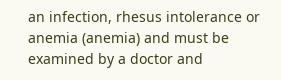an infection, rhesus intolerance or anemia (anemia) and must be examined by a doctor and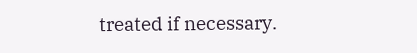treated if necessary.